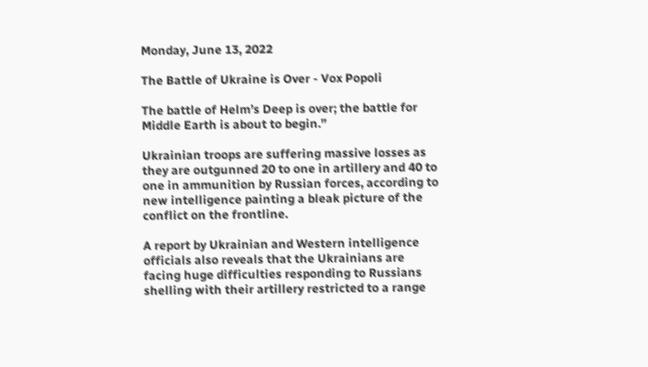Monday, June 13, 2022

The Battle of Ukraine is Over - Vox Popoli

The battle of Helm’s Deep is over; the battle for Middle Earth is about to begin.”

Ukrainian troops are suffering massive losses as they are outgunned 20 to one in artillery and 40 to one in ammunition by Russian forces, according to new intelligence painting a bleak picture of the conflict on the frontline.

A report by Ukrainian and Western intelligence officials also reveals that the Ukrainians are facing huge difficulties responding to Russians shelling with their artillery restricted to a range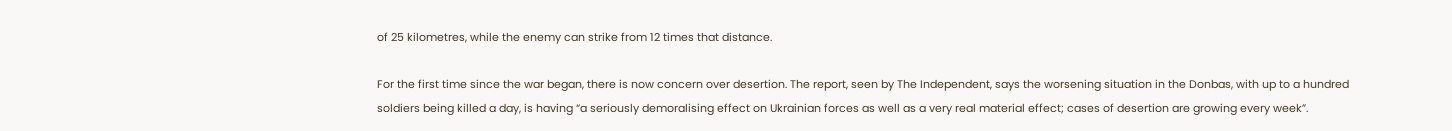of 25 kilometres, while the enemy can strike from 12 times that distance.

For the first time since the war began, there is now concern over desertion. The report, seen by The Independent, says the worsening situation in the Donbas, with up to a hundred soldiers being killed a day, is having “a seriously demoralising effect on Ukrainian forces as well as a very real material effect; cases of desertion are growing every week”.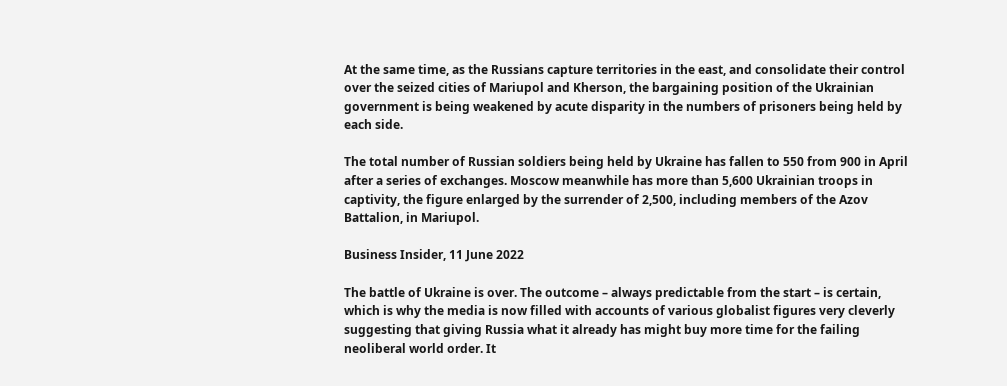At the same time, as the Russians capture territories in the east, and consolidate their control over the seized cities of Mariupol and Kherson, the bargaining position of the Ukrainian government is being weakened by acute disparity in the numbers of prisoners being held by each side.

The total number of Russian soldiers being held by Ukraine has fallen to 550 from 900 in April after a series of exchanges. Moscow meanwhile has more than 5,600 Ukrainian troops in captivity, the figure enlarged by the surrender of 2,500, including members of the Azov Battalion, in Mariupol.

Business Insider, 11 June 2022

The battle of Ukraine is over. The outcome – always predictable from the start – is certain, which is why the media is now filled with accounts of various globalist figures very cleverly suggesting that giving Russia what it already has might buy more time for the failing neoliberal world order. It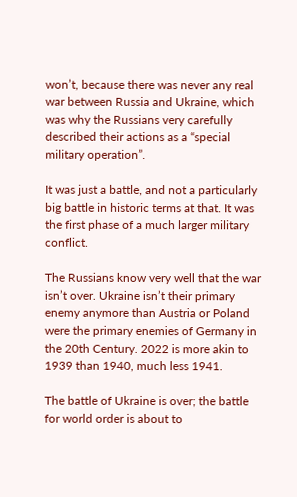won’t, because there was never any real war between Russia and Ukraine, which was why the Russians very carefully described their actions as a “special military operation”.

It was just a battle, and not a particularly big battle in historic terms at that. It was the first phase of a much larger military conflict.

The Russians know very well that the war isn’t over. Ukraine isn’t their primary enemy anymore than Austria or Poland were the primary enemies of Germany in the 20th Century. 2022 is more akin to 1939 than 1940, much less 1941.

The battle of Ukraine is over; the battle for world order is about to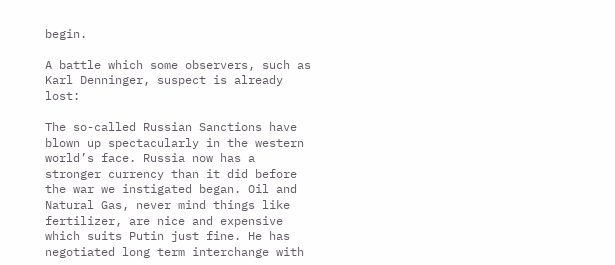begin.

A battle which some observers, such as Karl Denninger, suspect is already lost:

The so-called Russian Sanctions have blown up spectacularly in the western world’s face. Russia now has a stronger currency than it did before the war we instigated began. Oil and Natural Gas, never mind things like fertilizer, are nice and expensive which suits Putin just fine. He has negotiated long term interchange with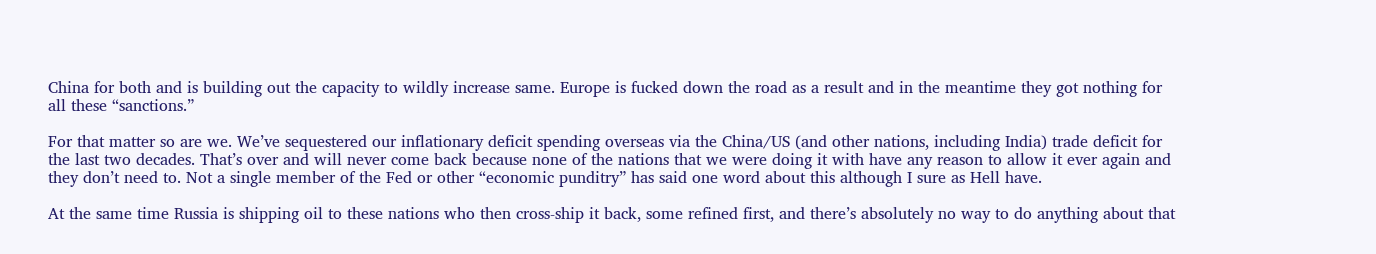China for both and is building out the capacity to wildly increase same. Europe is fucked down the road as a result and in the meantime they got nothing for all these “sanctions.”

For that matter so are we. We’ve sequestered our inflationary deficit spending overseas via the China/US (and other nations, including India) trade deficit for the last two decades. That’s over and will never come back because none of the nations that we were doing it with have any reason to allow it ever again and they don’t need to. Not a single member of the Fed or other “economic punditry” has said one word about this although I sure as Hell have.

At the same time Russia is shipping oil to these nations who then cross-ship it back, some refined first, and there’s absolutely no way to do anything about that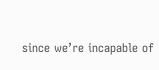since we’re incapable of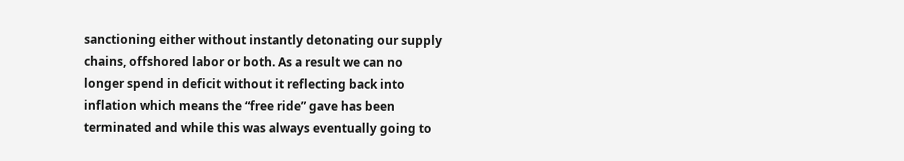sanctioning either without instantly detonating our supply chains, offshored labor or both. As a result we can no longer spend in deficit without it reflecting back into inflation which means the “free ride” gave has been terminated and while this was always eventually going to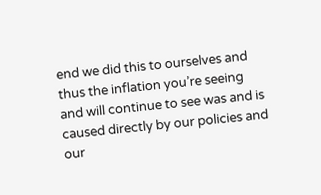end we did this to ourselves and thus the inflation you’re seeing and will continue to see was and is caused directly by our policies and our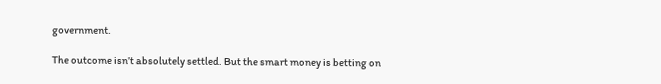government.

The outcome isn’t absolutely settled. But the smart money is betting on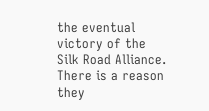the eventual victory of the Silk Road Alliance. There is a reason they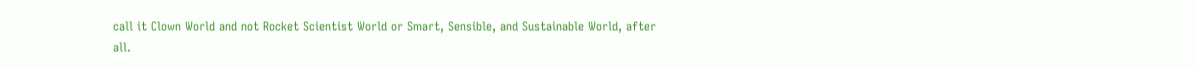call it Clown World and not Rocket Scientist World or Smart, Sensible, and Sustainable World, after all.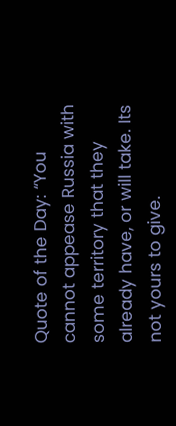Quote of the Day: “You cannot appease Russia with some territory that they already have, or will take. Its not yours to give.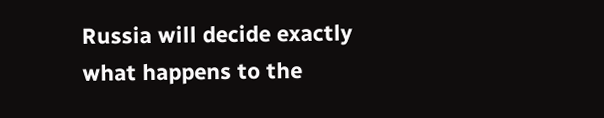Russia will decide exactly what happens to the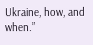Ukraine, how, and when.”